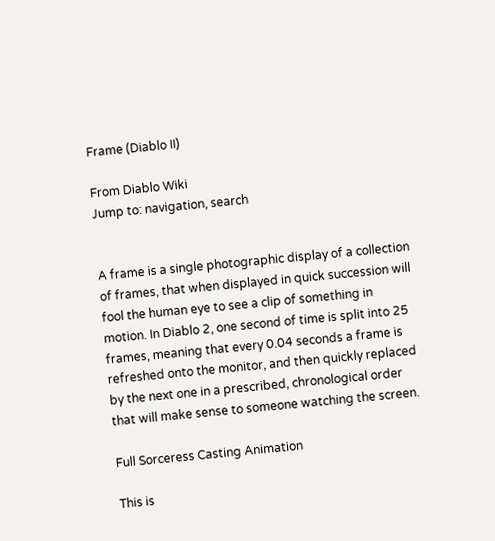Frame (Diablo II)

From Diablo Wiki
Jump to: navigation, search


A frame is a single photographic display of a collection of frames, that when displayed in quick succession will fool the human eye to see a clip of something in motion. In Diablo 2, one second of time is split into 25 frames, meaning that every 0.04 seconds a frame is refreshed onto the monitor, and then quickly replaced by the next one in a prescribed, chronological order that will make sense to someone watching the screen.

Full Sorceress Casting Animation

This is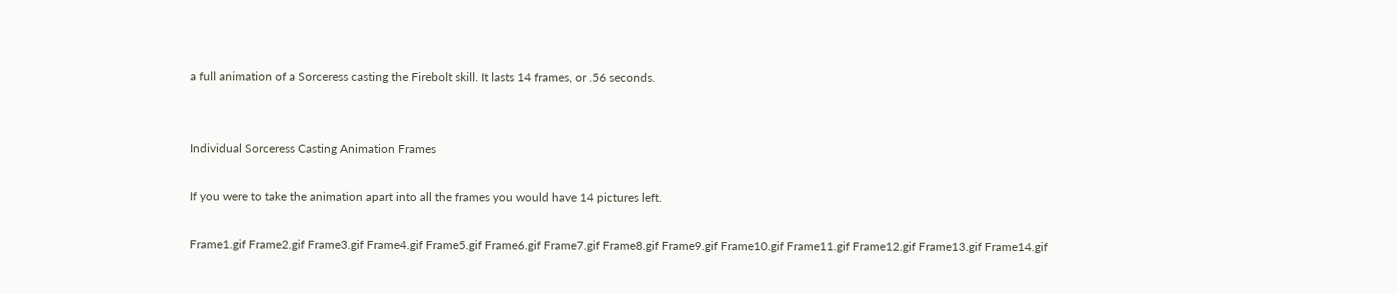a full animation of a Sorceress casting the Firebolt skill. It lasts 14 frames, or .56 seconds.


Individual Sorceress Casting Animation Frames

If you were to take the animation apart into all the frames you would have 14 pictures left.

Frame1.gif Frame2.gif Frame3.gif Frame4.gif Frame5.gif Frame6.gif Frame7.gif Frame8.gif Frame9.gif Frame10.gif Frame11.gif Frame12.gif Frame13.gif Frame14.gif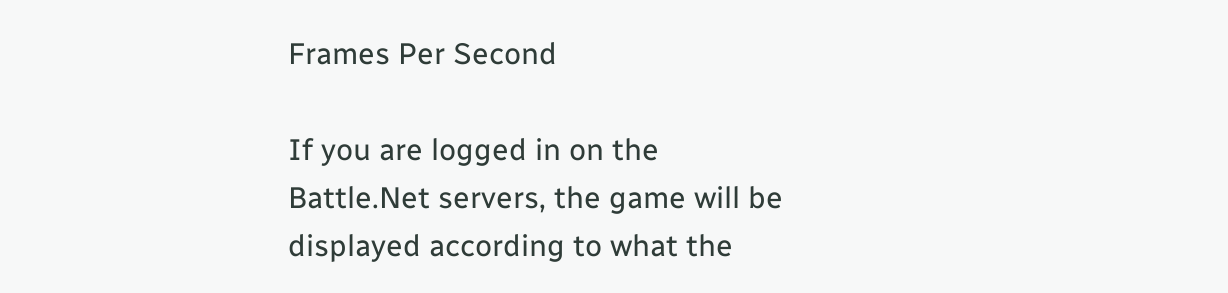Frames Per Second

If you are logged in on the Battle.Net servers, the game will be displayed according to what the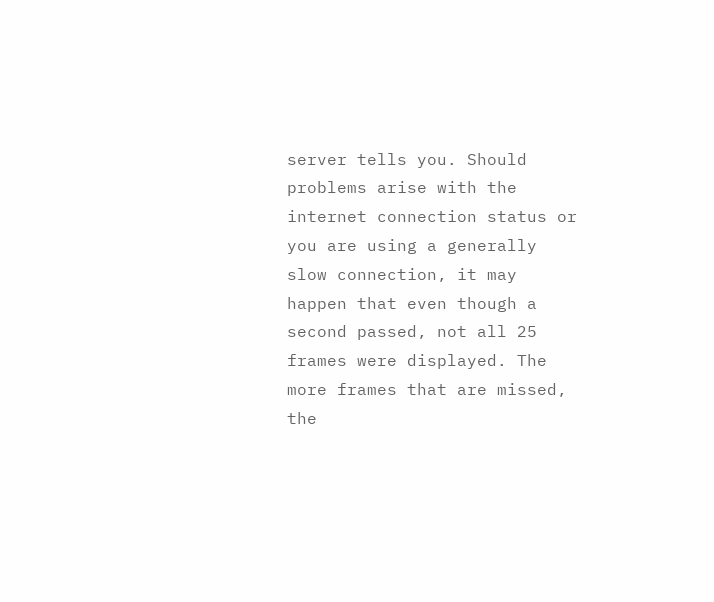server tells you. Should problems arise with the internet connection status or you are using a generally slow connection, it may happen that even though a second passed, not all 25 frames were displayed. The more frames that are missed, the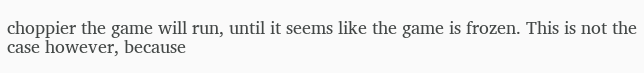choppier the game will run, until it seems like the game is frozen. This is not the case however, because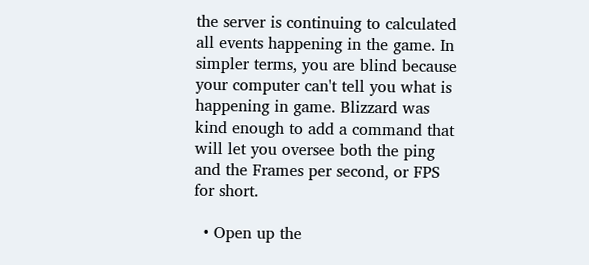the server is continuing to calculated all events happening in the game. In simpler terms, you are blind because your computer can't tell you what is happening in game. Blizzard was kind enough to add a command that will let you oversee both the ping and the Frames per second, or FPS for short.

  • Open up the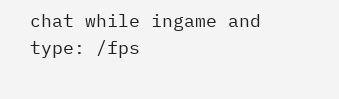chat while ingame and type: /fps